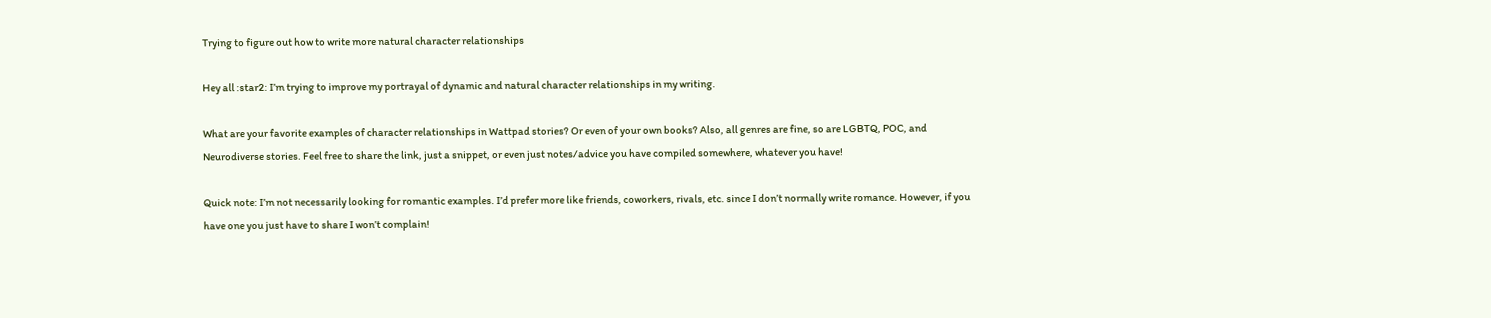Trying to figure out how to write more natural character relationships

Hey all :star2: I’m trying to improve my portrayal of dynamic and natural character relationships in my writing.

What are your favorite examples of character relationships in Wattpad stories? Or even of your own books? Also, all genres are fine, so are LGBTQ, POC, and Neurodiverse stories. Feel free to share the link, just a snippet, or even just notes/advice you have compiled somewhere, whatever you have!

Quick note: I’m not necessarily looking for romantic examples. I’d prefer more like friends, coworkers, rivals, etc. since I don’t normally write romance. However, if you have one you just have to share I won’t complain!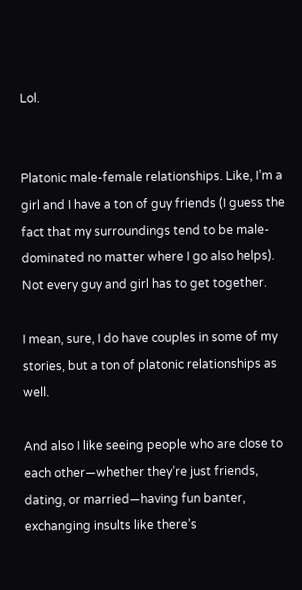Lol.


Platonic male-female relationships. Like, I’m a girl and I have a ton of guy friends (I guess the fact that my surroundings tend to be male-dominated no matter where I go also helps). Not every guy and girl has to get together.

I mean, sure, I do have couples in some of my stories, but a ton of platonic relationships as well.

And also I like seeing people who are close to each other—whether they’re just friends, dating, or married—having fun banter, exchanging insults like there’s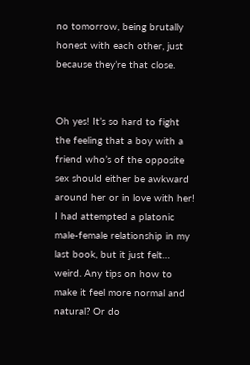no tomorrow, being brutally honest with each other, just because they’re that close.


Oh yes! It’s so hard to fight the feeling that a boy with a friend who’s of the opposite sex should either be awkward around her or in love with her! I had attempted a platonic male-female relationship in my last book, but it just felt… weird. Any tips on how to make it feel more normal and natural? Or do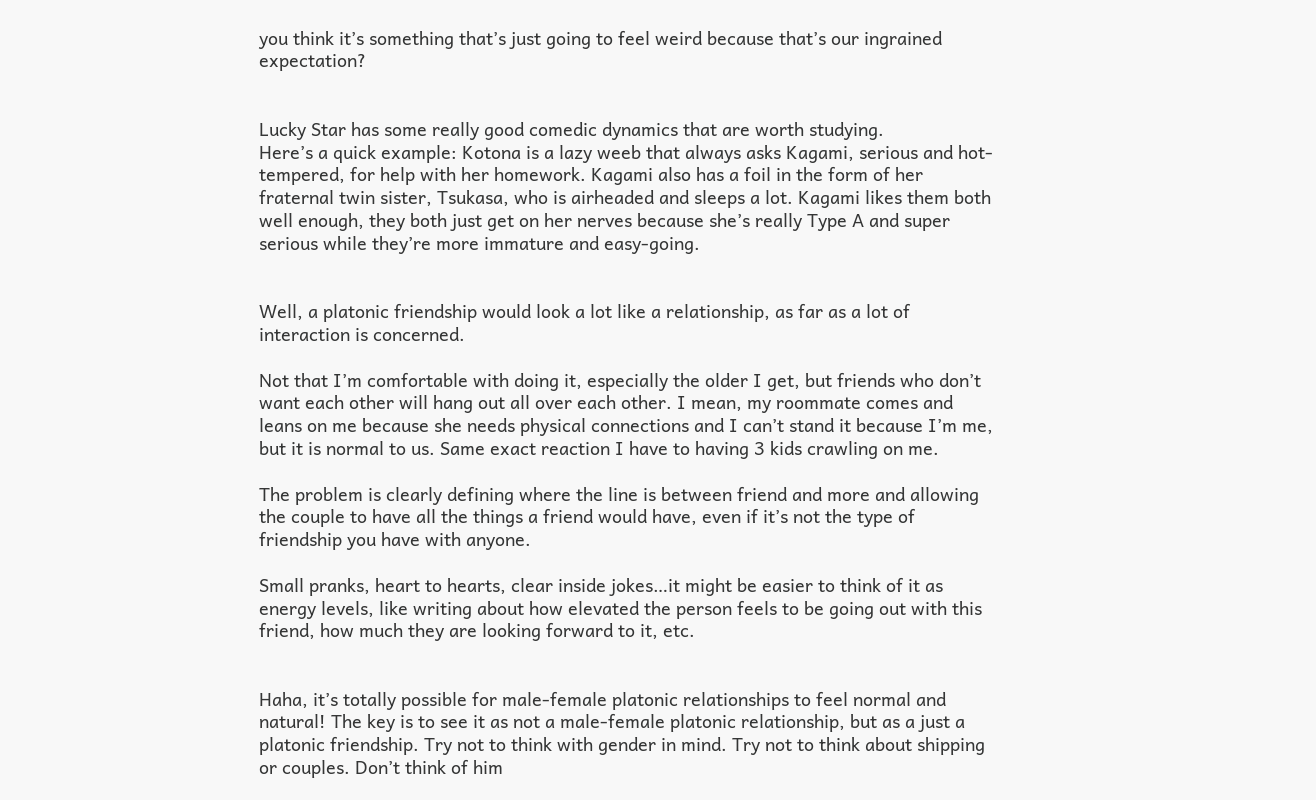you think it’s something that’s just going to feel weird because that’s our ingrained expectation?


Lucky Star has some really good comedic dynamics that are worth studying.
Here’s a quick example: Kotona is a lazy weeb that always asks Kagami, serious and hot-tempered, for help with her homework. Kagami also has a foil in the form of her fraternal twin sister, Tsukasa, who is airheaded and sleeps a lot. Kagami likes them both well enough, they both just get on her nerves because she’s really Type A and super serious while they’re more immature and easy-going.


Well, a platonic friendship would look a lot like a relationship, as far as a lot of interaction is concerned.

Not that I’m comfortable with doing it, especially the older I get, but friends who don’t want each other will hang out all over each other. I mean, my roommate comes and leans on me because she needs physical connections and I can’t stand it because I’m me, but it is normal to us. Same exact reaction I have to having 3 kids crawling on me.

The problem is clearly defining where the line is between friend and more and allowing the couple to have all the things a friend would have, even if it’s not the type of friendship you have with anyone.

Small pranks, heart to hearts, clear inside jokes…it might be easier to think of it as energy levels, like writing about how elevated the person feels to be going out with this friend, how much they are looking forward to it, etc.


Haha, it’s totally possible for male-female platonic relationships to feel normal and natural! The key is to see it as not a male-female platonic relationship, but as a just a platonic friendship. Try not to think with gender in mind. Try not to think about shipping or couples. Don’t think of him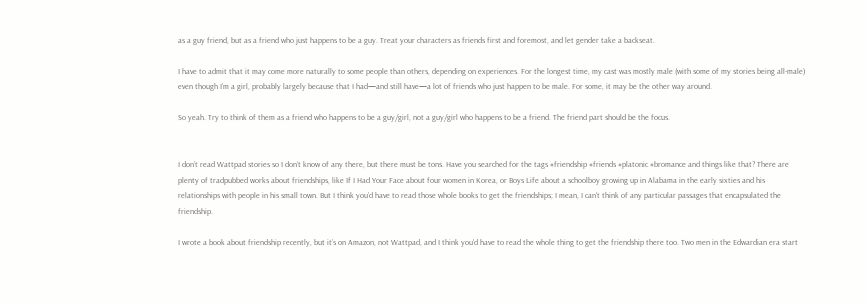as a guy friend, but as a friend who just happens to be a guy. Treat your characters as friends first and foremost, and let gender take a backseat.

I have to admit that it may come more naturally to some people than others, depending on experiences. For the longest time, my cast was mostly male (with some of my stories being all-male) even though I’m a girl, probably largely because that I had—and still have—a lot of friends who just happen to be male. For some, it may be the other way around.

So yeah. Try to think of them as a friend who happens to be a guy/girl, not a guy/girl who happens to be a friend. The friend part should be the focus.


I don’t read Wattpad stories so I don’t know of any there, but there must be tons. Have you searched for the tags #friendship #friends #platonic #bromance and things like that? There are plenty of tradpubbed works about friendships, like If I Had Your Face about four women in Korea, or Boys Life about a schoolboy growing up in Alabama in the early sixties and his relationships with people in his small town. But I think you’d have to read those whole books to get the friendships; I mean, I can’t think of any particular passages that encapsulated the friendship.

I wrote a book about friendship recently, but it’s on Amazon, not Wattpad, and I think you’d have to read the whole thing to get the friendship there too. Two men in the Edwardian era start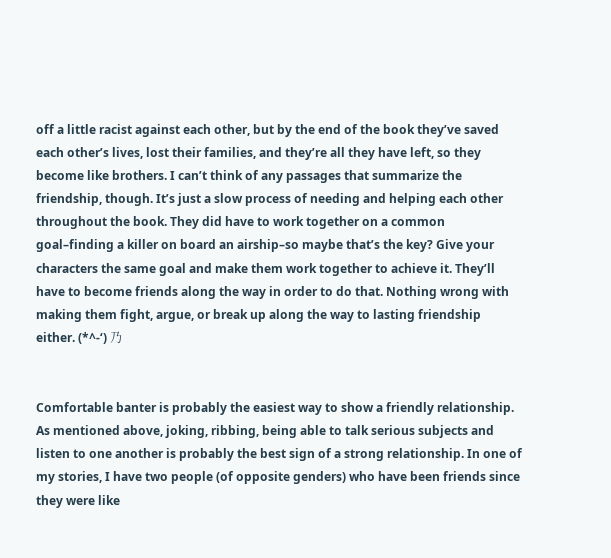off a little racist against each other, but by the end of the book they’ve saved each other’s lives, lost their families, and they’re all they have left, so they become like brothers. I can’t think of any passages that summarize the friendship, though. It’s just a slow process of needing and helping each other throughout the book. They did have to work together on a common goal–finding a killer on board an airship–so maybe that’s the key? Give your characters the same goal and make them work together to achieve it. They’ll have to become friends along the way in order to do that. Nothing wrong with making them fight, argue, or break up along the way to lasting friendship either. (*^-‘) 乃


Comfortable banter is probably the easiest way to show a friendly relationship. As mentioned above, joking, ribbing, being able to talk serious subjects and listen to one another is probably the best sign of a strong relationship. In one of my stories, I have two people (of opposite genders) who have been friends since they were like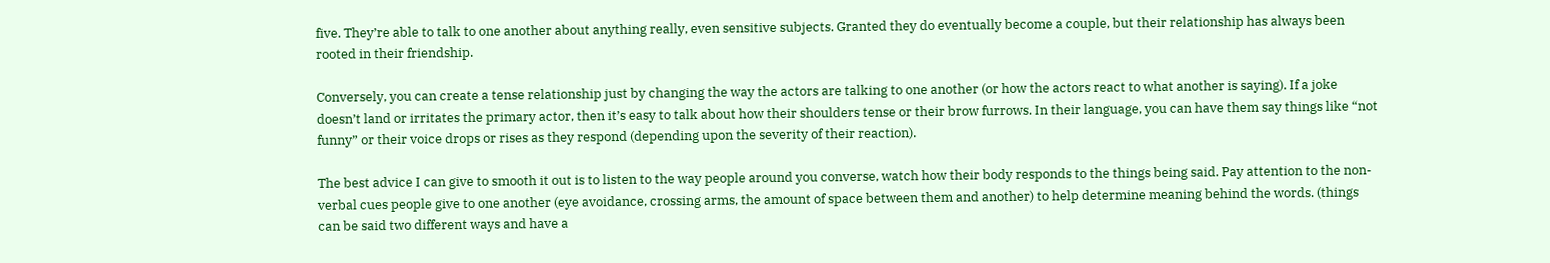five. They’re able to talk to one another about anything really, even sensitive subjects. Granted they do eventually become a couple, but their relationship has always been rooted in their friendship.

Conversely, you can create a tense relationship just by changing the way the actors are talking to one another (or how the actors react to what another is saying). If a joke doesn’t land or irritates the primary actor, then it’s easy to talk about how their shoulders tense or their brow furrows. In their language, you can have them say things like “not funny” or their voice drops or rises as they respond (depending upon the severity of their reaction).

The best advice I can give to smooth it out is to listen to the way people around you converse, watch how their body responds to the things being said. Pay attention to the non-verbal cues people give to one another (eye avoidance, crossing arms, the amount of space between them and another) to help determine meaning behind the words. (things can be said two different ways and have a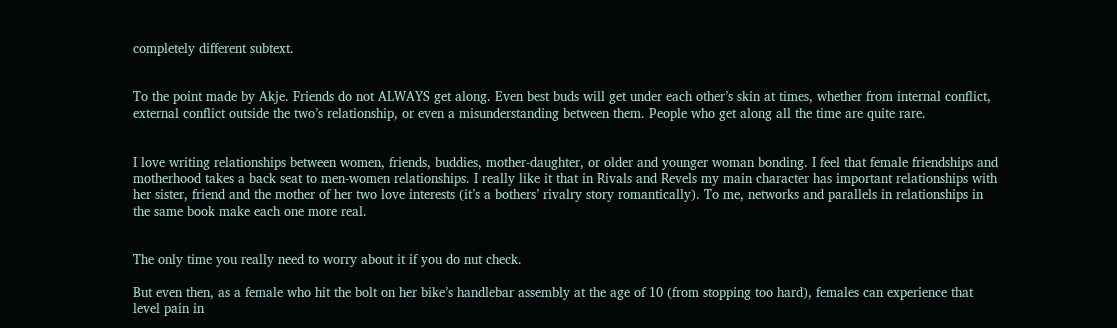completely different subtext.


To the point made by Akje. Friends do not ALWAYS get along. Even best buds will get under each other’s skin at times, whether from internal conflict, external conflict outside the two’s relationship, or even a misunderstanding between them. People who get along all the time are quite rare.


I love writing relationships between women, friends, buddies, mother-daughter, or older and younger woman bonding. I feel that female friendships and motherhood takes a back seat to men-women relationships. I really like it that in Rivals and Revels my main character has important relationships with her sister, friend and the mother of her two love interests (it’s a bothers’ rivalry story romantically). To me, networks and parallels in relationships in the same book make each one more real.


The only time you really need to worry about it if you do nut check.

But even then, as a female who hit the bolt on her bike’s handlebar assembly at the age of 10 (from stopping too hard), females can experience that level pain in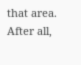that area. After all,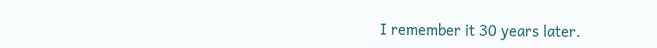I remember it 30 years later.